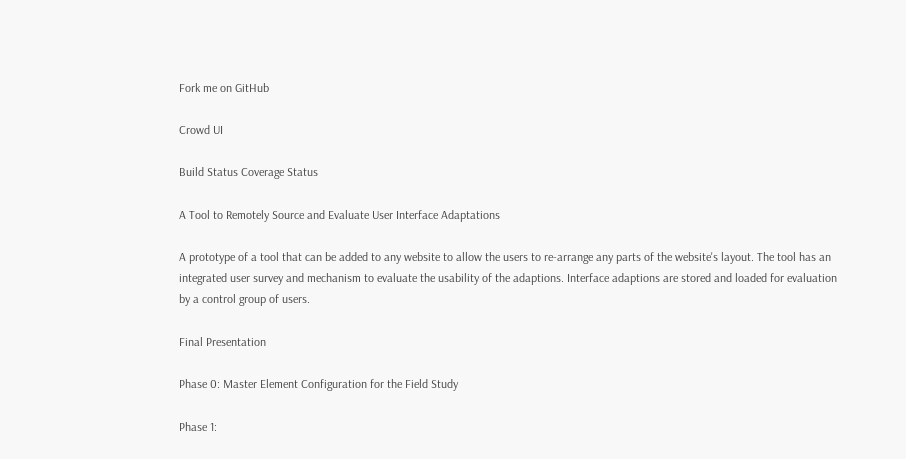Fork me on GitHub

Crowd UI

Build Status Coverage Status

A Tool to Remotely Source and Evaluate User Interface Adaptations

A prototype of a tool that can be added to any website to allow the users to re-arrange any parts of the website's layout. The tool has an integrated user survey and mechanism to evaluate the usability of the adaptions. Interface adaptions are stored and loaded for evaluation by a control group of users.

Final Presentation

Phase 0: Master Element Configuration for the Field Study

Phase 1: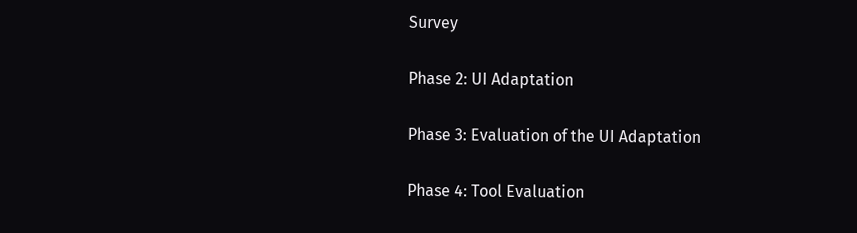Survey

Phase 2: UI Adaptation

Phase 3: Evaluation of the UI Adaptation

Phase 4: Tool Evaluation